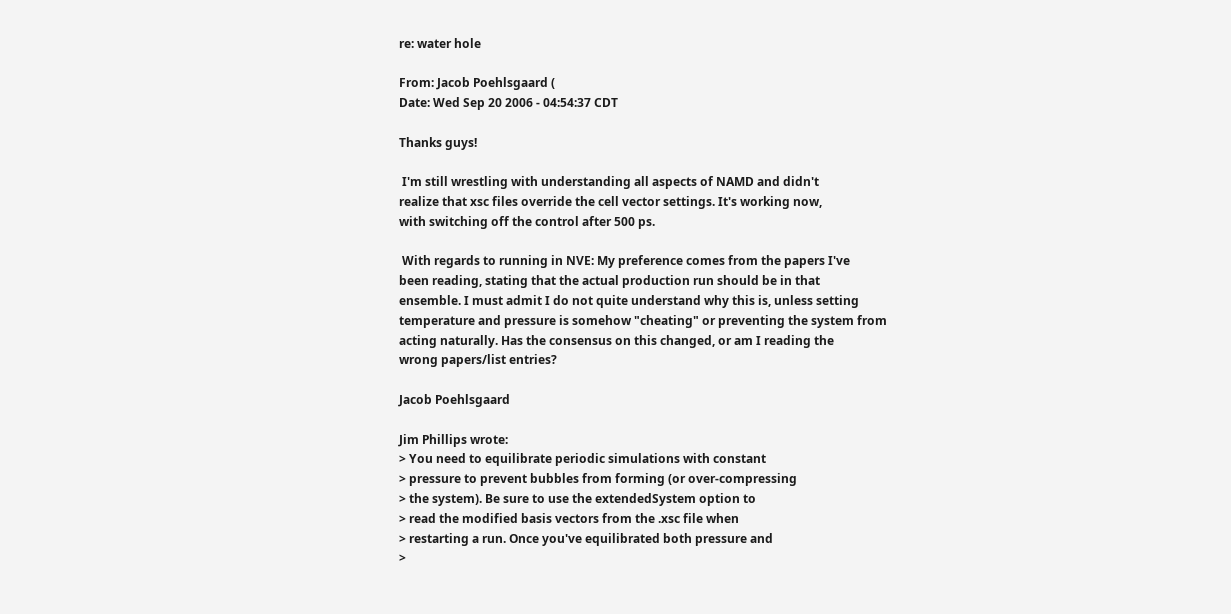re: water hole

From: Jacob Poehlsgaard (
Date: Wed Sep 20 2006 - 04:54:37 CDT

Thanks guys!

 I'm still wrestling with understanding all aspects of NAMD and didn't
realize that xsc files override the cell vector settings. It's working now,
with switching off the control after 500 ps.

 With regards to running in NVE: My preference comes from the papers I've
been reading, stating that the actual production run should be in that
ensemble. I must admit I do not quite understand why this is, unless setting
temperature and pressure is somehow "cheating" or preventing the system from
acting naturally. Has the consensus on this changed, or am I reading the
wrong papers/list entries?

Jacob Poehlsgaard

Jim Phillips wrote:
> You need to equilibrate periodic simulations with constant
> pressure to prevent bubbles from forming (or over-compressing
> the system). Be sure to use the extendedSystem option to
> read the modified basis vectors from the .xsc file when
> restarting a run. Once you've equilibrated both pressure and
>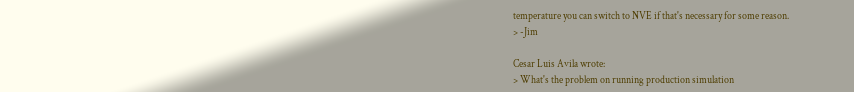temperature you can switch to NVE if that's necessary for some reason.
> -Jim

Cesar Luis Avila wrote:
> What's the problem on running production simulation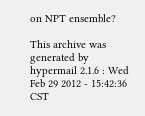on NPT ensemble?

This archive was generated by hypermail 2.1.6 : Wed Feb 29 2012 - 15:42:36 CST